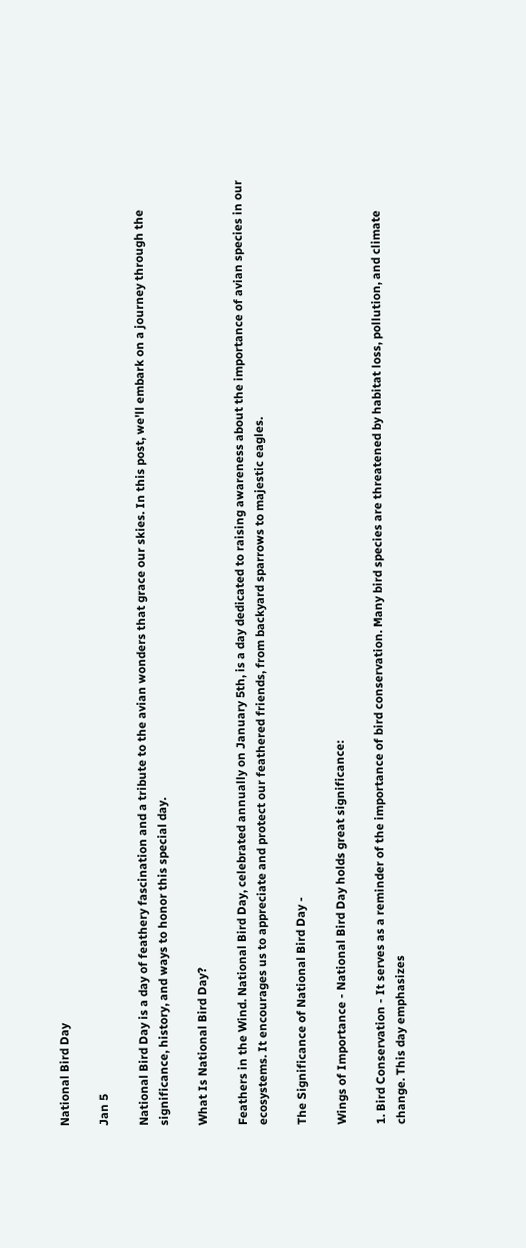National Bird Day

Jan 5

National Bird Day is a day of feathery fascination and a tribute to the avian wonders that grace our skies. In this post, we'll embark on a journey through the significance, history, and ways to honor this special day.

What Is National Bird Day?

Feathers in the Wind. National Bird Day, celebrated annually on January 5th, is a day dedicated to raising awareness about the importance of avian species in our ecosystems. It encourages us to appreciate and protect our feathered friends, from backyard sparrows to majestic eagles.

The Significance of National Bird Day -

Wings of Importance - National Bird Day holds great significance:

1. Bird Conservation - It serves as a reminder of the importance of bird conservation. Many bird species are threatened by habitat loss, pollution, and climate change. This day emphasizes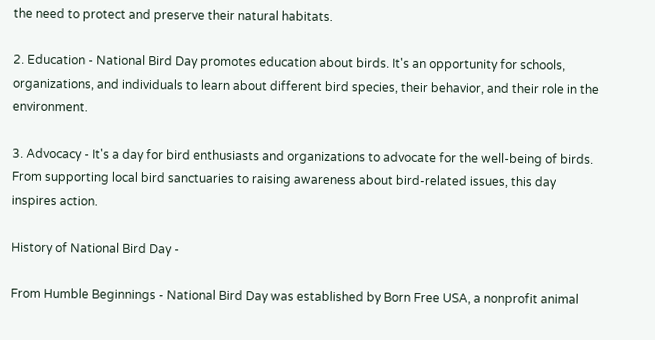the need to protect and preserve their natural habitats.

2. Education - National Bird Day promotes education about birds. It's an opportunity for schools, organizations, and individuals to learn about different bird species, their behavior, and their role in the environment.

3. Advocacy - It's a day for bird enthusiasts and organizations to advocate for the well-being of birds. From supporting local bird sanctuaries to raising awareness about bird-related issues, this day inspires action.

History of National Bird Day -

From Humble Beginnings - National Bird Day was established by Born Free USA, a nonprofit animal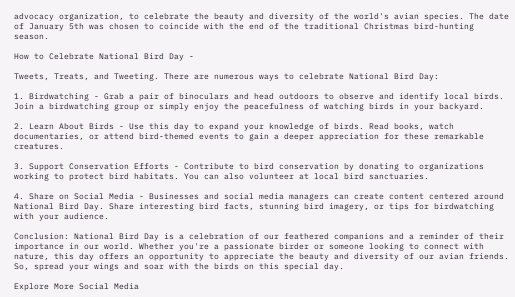advocacy organization, to celebrate the beauty and diversity of the world's avian species. The date of January 5th was chosen to coincide with the end of the traditional Christmas bird-hunting season.

How to Celebrate National Bird Day -

Tweets, Treats, and Tweeting. There are numerous ways to celebrate National Bird Day:

1. Birdwatching - Grab a pair of binoculars and head outdoors to observe and identify local birds. Join a birdwatching group or simply enjoy the peacefulness of watching birds in your backyard.

2. Learn About Birds - Use this day to expand your knowledge of birds. Read books, watch documentaries, or attend bird-themed events to gain a deeper appreciation for these remarkable creatures.

3. Support Conservation Efforts - Contribute to bird conservation by donating to organizations working to protect bird habitats. You can also volunteer at local bird sanctuaries.

4. Share on Social Media - Businesses and social media managers can create content centered around National Bird Day. Share interesting bird facts, stunning bird imagery, or tips for birdwatching with your audience.

Conclusion: National Bird Day is a celebration of our feathered companions and a reminder of their importance in our world. Whether you're a passionate birder or someone looking to connect with nature, this day offers an opportunity to appreciate the beauty and diversity of our avian friends. So, spread your wings and soar with the birds on this special day.

Explore More Social Media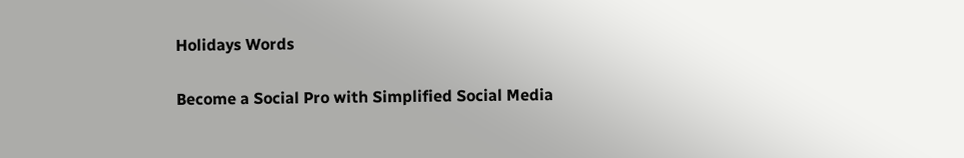Holidays Words

Become a Social Pro with Simplified Social Media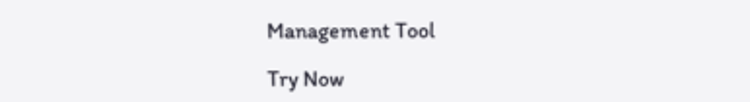Management Tool

Try Now